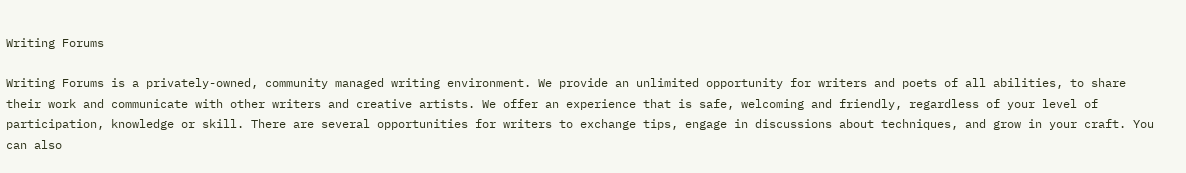Writing Forums

Writing Forums is a privately-owned, community managed writing environment. We provide an unlimited opportunity for writers and poets of all abilities, to share their work and communicate with other writers and creative artists. We offer an experience that is safe, welcoming and friendly, regardless of your level of participation, knowledge or skill. There are several opportunities for writers to exchange tips, engage in discussions about techniques, and grow in your craft. You can also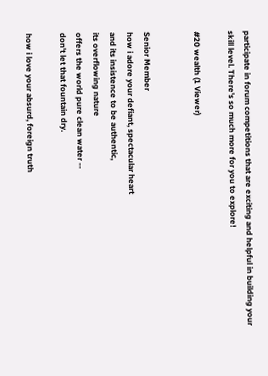participate in forum competitions that are exciting and helpful in building your skill level. There's so much more for you to explore!

#20 wealth (1 Viewer)


Senior Member
how i adore your defiant, spectacular heart
and its insistence to be authentic,
its overflowing nature
offers the world pure clean water --
don't let that fountain dry.

how i love your absurd, foreign truth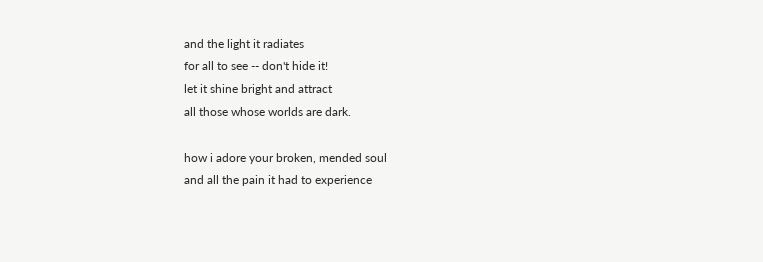and the light it radiates
for all to see -- don't hide it!
let it shine bright and attract
all those whose worlds are dark.

how i adore your broken, mended soul
and all the pain it had to experience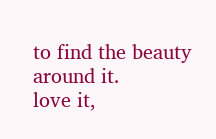to find the beauty around it.
love it,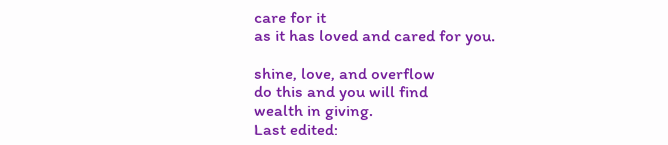care for it
as it has loved and cared for you.

shine, love, and overflow
do this and you will find
wealth in giving.
Last edited: